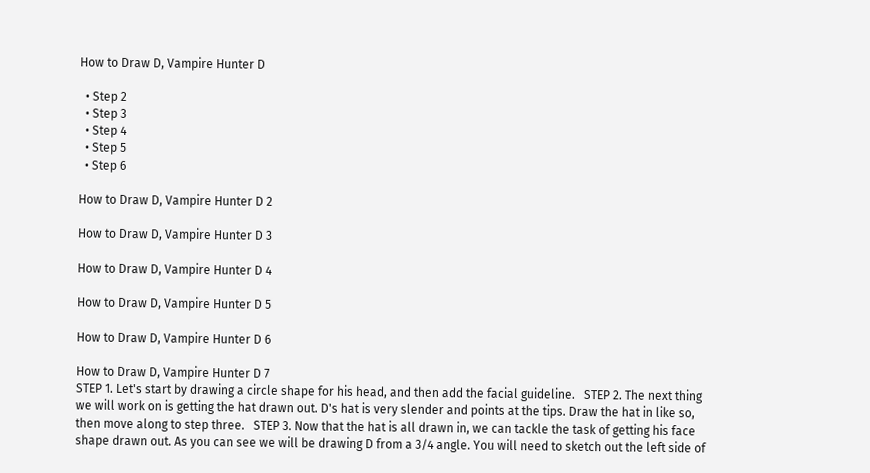How to Draw D, Vampire Hunter D

  • Step 2
  • Step 3
  • Step 4
  • Step 5
  • Step 6

How to Draw D, Vampire Hunter D 2

How to Draw D, Vampire Hunter D 3

How to Draw D, Vampire Hunter D 4

How to Draw D, Vampire Hunter D 5

How to Draw D, Vampire Hunter D 6

How to Draw D, Vampire Hunter D 7
STEP 1. Let's start by drawing a circle shape for his head, and then add the facial guideline.   STEP 2. The next thing we will work on is getting the hat drawn out. D's hat is very slender and points at the tips. Draw the hat in like so, then move along to step three.   STEP 3. Now that the hat is all drawn in, we can tackle the task of getting his face shape drawn out. As you can see we will be drawing D from a 3/4 angle. You will need to sketch out the left side of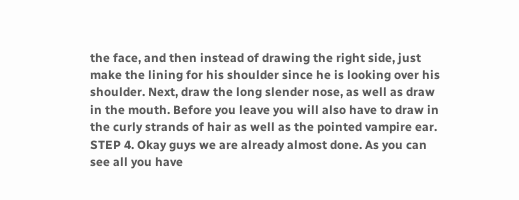the face, and then instead of drawing the right side, just make the lining for his shoulder since he is looking over his shoulder. Next, draw the long slender nose, as well as draw in the mouth. Before you leave you will also have to draw in the curly strands of hair as well as the pointed vampire ear.   STEP 4. Okay guys we are already almost done. As you can see all you have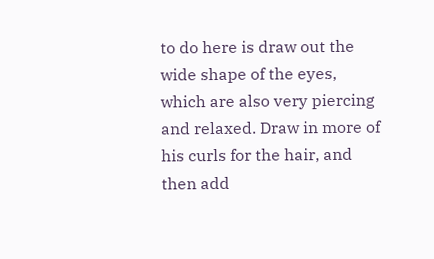to do here is draw out the wide shape of the eyes, which are also very piercing and relaxed. Draw in more of his curls for the hair, and then add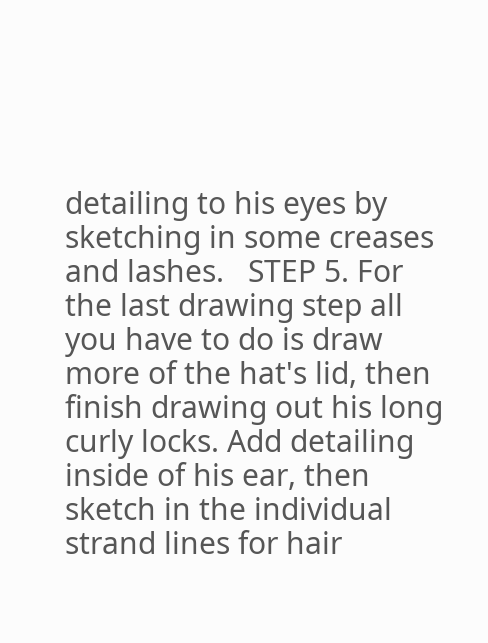detailing to his eyes by sketching in some creases and lashes.   STEP 5. For the last drawing step all you have to do is draw more of the hat's lid, then finish drawing out his long curly locks. Add detailing inside of his ear, then sketch in the individual strand lines for hair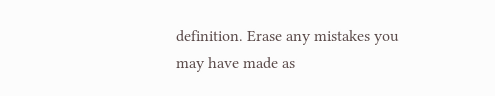definition. Erase any mistakes you may have made as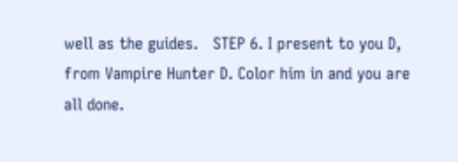well as the guides.   STEP 6. I present to you D, from Vampire Hunter D. Color him in and you are all done.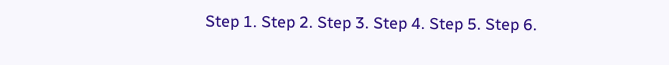Step 1. Step 2. Step 3. Step 4. Step 5. Step 6.